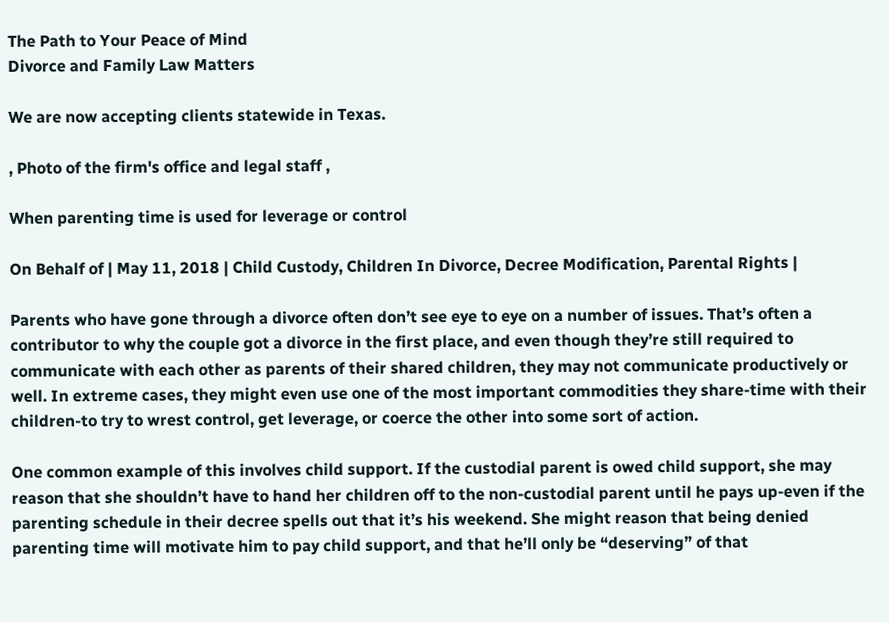The Path to Your Peace of Mind
Divorce and Family Law Matters

We are now accepting clients statewide in Texas.

, Photo of the firm's office and legal staff ,

When parenting time is used for leverage or control

On Behalf of | May 11, 2018 | Child Custody, Children In Divorce, Decree Modification, Parental Rights |

Parents who have gone through a divorce often don’t see eye to eye on a number of issues. That’s often a contributor to why the couple got a divorce in the first place, and even though they’re still required to communicate with each other as parents of their shared children, they may not communicate productively or well. In extreme cases, they might even use one of the most important commodities they share-time with their children-to try to wrest control, get leverage, or coerce the other into some sort of action.

One common example of this involves child support. If the custodial parent is owed child support, she may reason that she shouldn’t have to hand her children off to the non-custodial parent until he pays up-even if the parenting schedule in their decree spells out that it’s his weekend. She might reason that being denied parenting time will motivate him to pay child support, and that he’ll only be “deserving” of that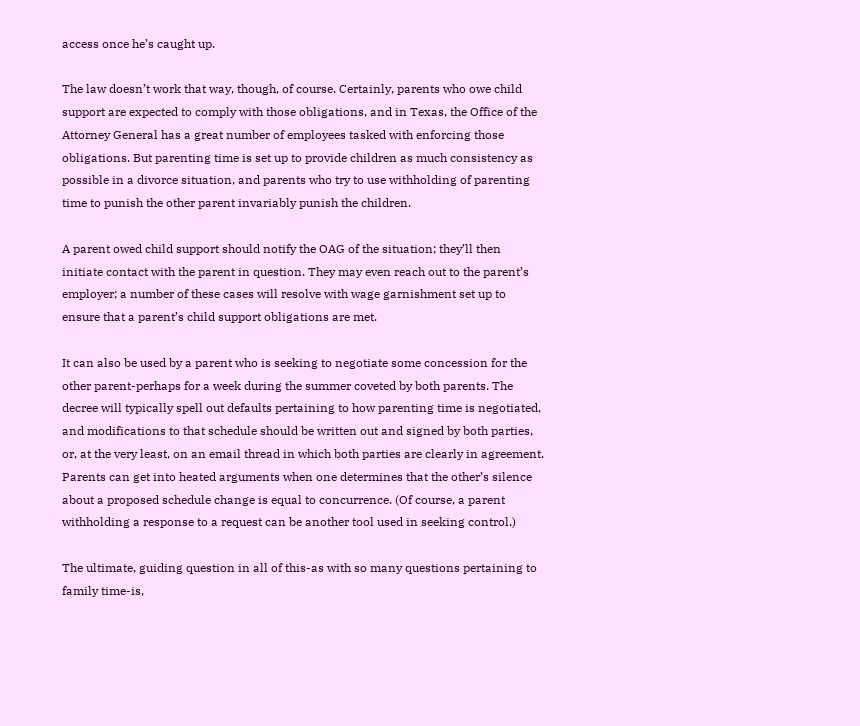access once he’s caught up.

The law doesn’t work that way, though, of course. Certainly, parents who owe child support are expected to comply with those obligations, and in Texas, the Office of the Attorney General has a great number of employees tasked with enforcing those obligations. But parenting time is set up to provide children as much consistency as possible in a divorce situation, and parents who try to use withholding of parenting time to punish the other parent invariably punish the children.

A parent owed child support should notify the OAG of the situation; they’ll then initiate contact with the parent in question. They may even reach out to the parent’s employer; a number of these cases will resolve with wage garnishment set up to ensure that a parent’s child support obligations are met.

It can also be used by a parent who is seeking to negotiate some concession for the other parent-perhaps for a week during the summer coveted by both parents. The decree will typically spell out defaults pertaining to how parenting time is negotiated, and modifications to that schedule should be written out and signed by both parties, or, at the very least, on an email thread in which both parties are clearly in agreement. Parents can get into heated arguments when one determines that the other’s silence about a proposed schedule change is equal to concurrence. (Of course, a parent withholding a response to a request can be another tool used in seeking control.)

The ultimate, guiding question in all of this-as with so many questions pertaining to family time-is,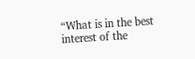“What is in the best interest of the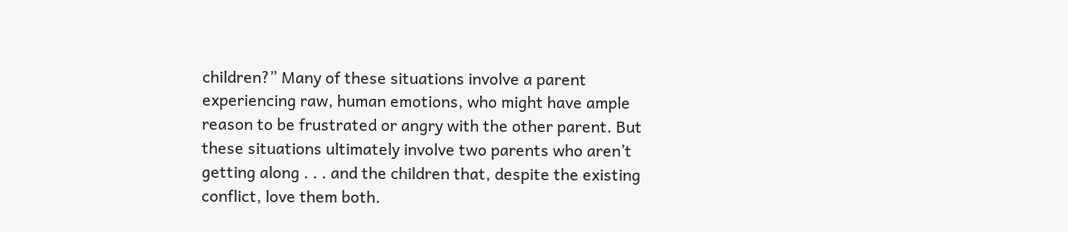children?” Many of these situations involve a parent experiencing raw, human emotions, who might have ample reason to be frustrated or angry with the other parent. But these situations ultimately involve two parents who aren’t getting along . . . and the children that, despite the existing conflict, love them both.